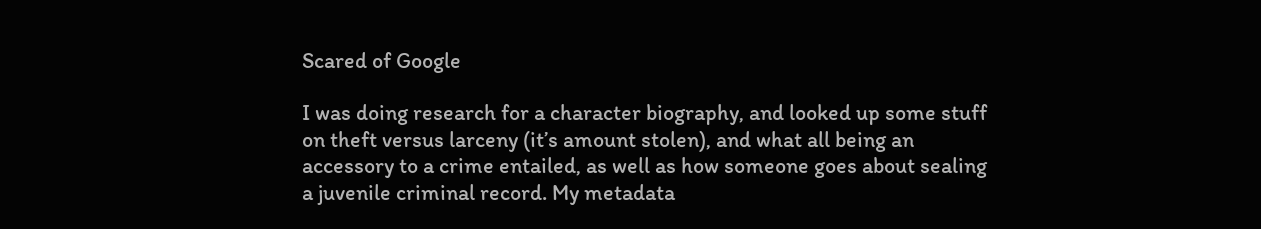Scared of Google

I was doing research for a character biography, and looked up some stuff on theft versus larceny (it’s amount stolen), and what all being an accessory to a crime entailed, as well as how someone goes about sealing a juvenile criminal record. My metadata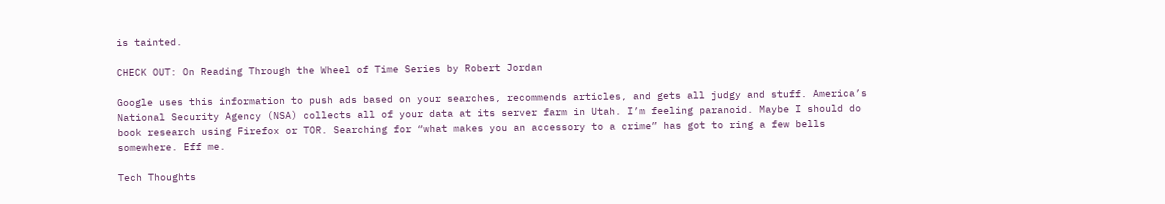is tainted.

CHECK OUT: On Reading Through the Wheel of Time Series by Robert Jordan

Google uses this information to push ads based on your searches, recommends articles, and gets all judgy and stuff. America’s National Security Agency (NSA) collects all of your data at its server farm in Utah. I’m feeling paranoid. Maybe I should do book research using Firefox or TOR. Searching for “what makes you an accessory to a crime” has got to ring a few bells somewhere. Eff me.

Tech Thoughts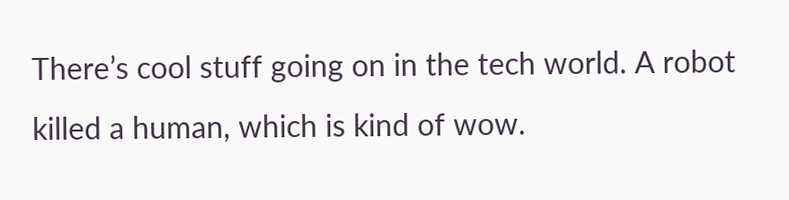There’s cool stuff going on in the tech world. A robot killed a human, which is kind of wow.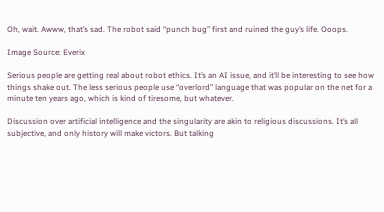Oh, wait. Awww, that’s sad. The robot said “punch bug” first and ruined the guy’s life. Ooops.

Image Source: Everix

Serious people are getting real about robot ethics. It’s an AI issue, and it’ll be interesting to see how things shake out. The less serious people use “overlord” language that was popular on the net for a minute ten years ago, which is kind of tiresome, but whatever.

Discussion over artificial intelligence and the singularity are akin to religious discussions. It’s all subjective, and only history will make victors. But talking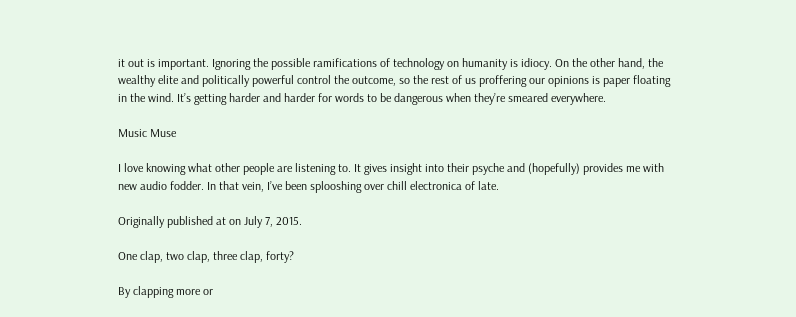it out is important. Ignoring the possible ramifications of technology on humanity is idiocy. On the other hand, the wealthy elite and politically powerful control the outcome, so the rest of us proffering our opinions is paper floating in the wind. It’s getting harder and harder for words to be dangerous when they’re smeared everywhere.

Music Muse

I love knowing what other people are listening to. It gives insight into their psyche and (hopefully) provides me with new audio fodder. In that vein, I’ve been splooshing over chill electronica of late.

Originally published at on July 7, 2015.

One clap, two clap, three clap, forty?

By clapping more or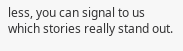less, you can signal to us which stories really stand out.